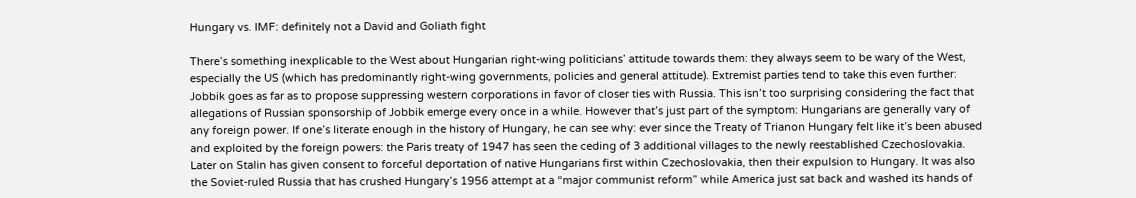Hungary vs. IMF: definitely not a David and Goliath fight

There’s something inexplicable to the West about Hungarian right-wing politicians’ attitude towards them: they always seem to be wary of the West, especially the US (which has predominantly right-wing governments, policies and general attitude). Extremist parties tend to take this even further: Jobbik goes as far as to propose suppressing western corporations in favor of closer ties with Russia. This isn’t too surprising considering the fact that allegations of Russian sponsorship of Jobbik emerge every once in a while. However that’s just part of the symptom: Hungarians are generally vary of any foreign power. If one’s literate enough in the history of Hungary, he can see why: ever since the Treaty of Trianon Hungary felt like it’s been abused and exploited by the foreign powers: the Paris treaty of 1947 has seen the ceding of 3 additional villages to the newly reestablished Czechoslovakia. Later on Stalin has given consent to forceful deportation of native Hungarians first within Czechoslovakia, then their expulsion to Hungary. It was also the Soviet-ruled Russia that has crushed Hungary’s 1956 attempt at a “major communist reform” while America just sat back and washed its hands of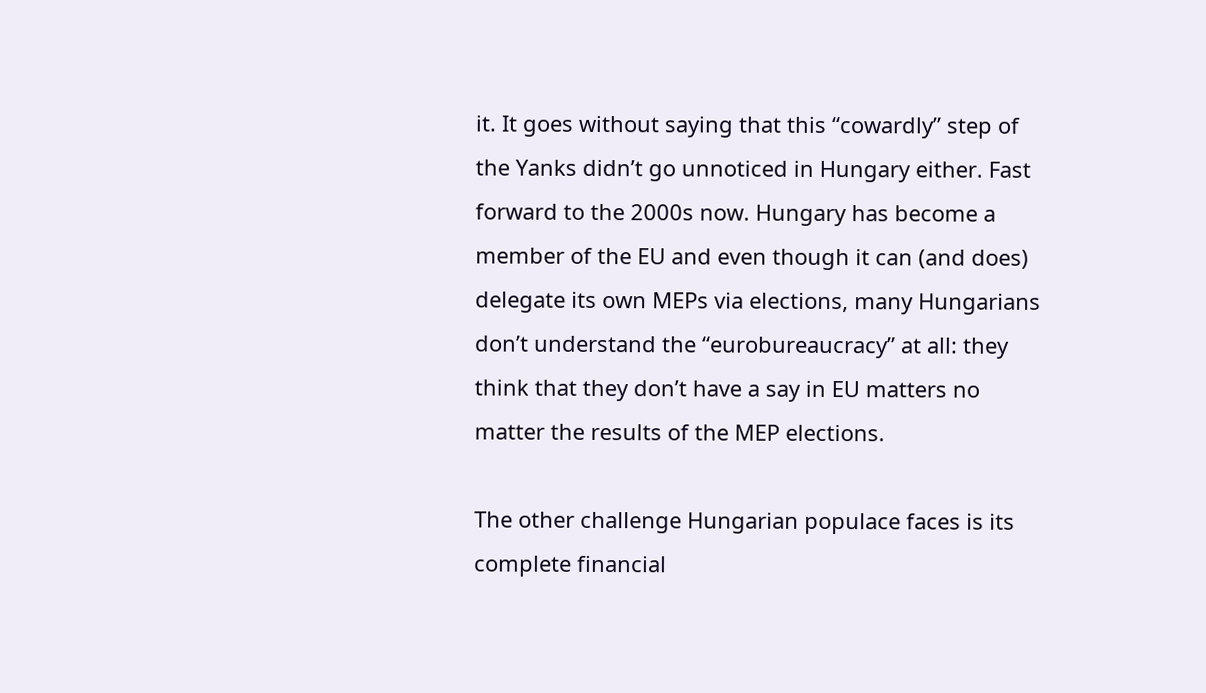it. It goes without saying that this “cowardly” step of the Yanks didn’t go unnoticed in Hungary either. Fast forward to the 2000s now. Hungary has become a member of the EU and even though it can (and does) delegate its own MEPs via elections, many Hungarians don’t understand the “eurobureaucracy” at all: they think that they don’t have a say in EU matters no matter the results of the MEP elections.

The other challenge Hungarian populace faces is its complete financial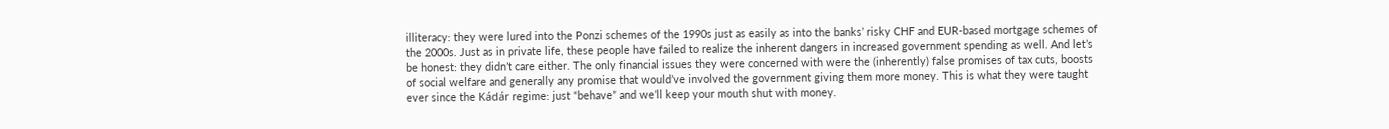illiteracy: they were lured into the Ponzi schemes of the 1990s just as easily as into the banks’ risky CHF and EUR-based mortgage schemes of the 2000s. Just as in private life, these people have failed to realize the inherent dangers in increased government spending as well. And let’s be honest: they didn’t care either. The only financial issues they were concerned with were the (inherently) false promises of tax cuts, boosts of social welfare and generally any promise that would’ve involved the government giving them more money. This is what they were taught ever since the Kádár regime: just “behave” and we’ll keep your mouth shut with money.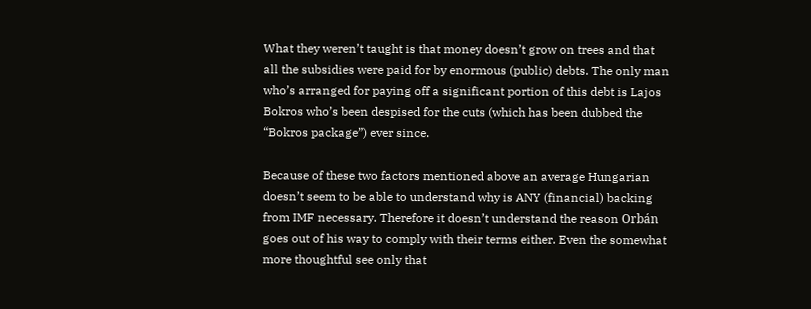What they weren’t taught is that money doesn’t grow on trees and that all the subsidies were paid for by enormous (public) debts. The only man who’s arranged for paying off a significant portion of this debt is Lajos Bokros who’s been despised for the cuts (which has been dubbed the “Bokros package”) ever since.

Because of these two factors mentioned above an average Hungarian doesn’t seem to be able to understand why is ANY (financial) backing from IMF necessary. Therefore it doesn’t understand the reason Orbán goes out of his way to comply with their terms either. Even the somewhat more thoughtful see only that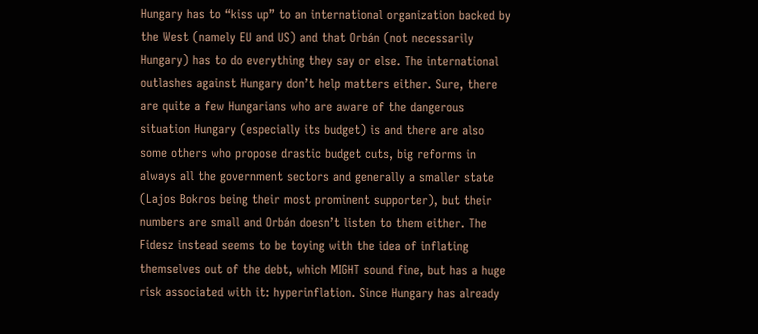Hungary has to “kiss up” to an international organization backed by the West (namely EU and US) and that Orbán (not necessarily Hungary) has to do everything they say or else. The international outlashes against Hungary don’t help matters either. Sure, there are quite a few Hungarians who are aware of the dangerous situation Hungary (especially its budget) is and there are also some others who propose drastic budget cuts, big reforms in always all the government sectors and generally a smaller state (Lajos Bokros being their most prominent supporter), but their numbers are small and Orbán doesn’t listen to them either. The Fidesz instead seems to be toying with the idea of inflating themselves out of the debt, which MIGHT sound fine, but has a huge risk associated with it: hyperinflation. Since Hungary has already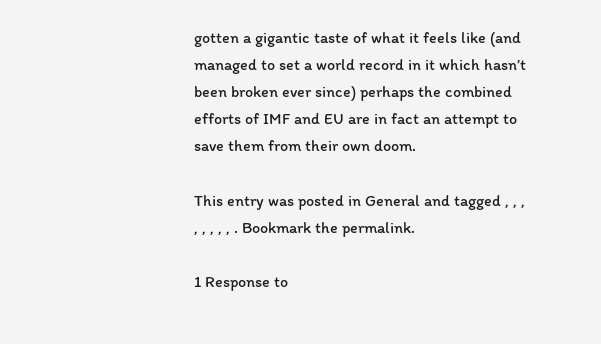gotten a gigantic taste of what it feels like (and managed to set a world record in it which hasn’t been broken ever since) perhaps the combined efforts of IMF and EU are in fact an attempt to save them from their own doom.

This entry was posted in General and tagged , , , , , , , , . Bookmark the permalink.

1 Response to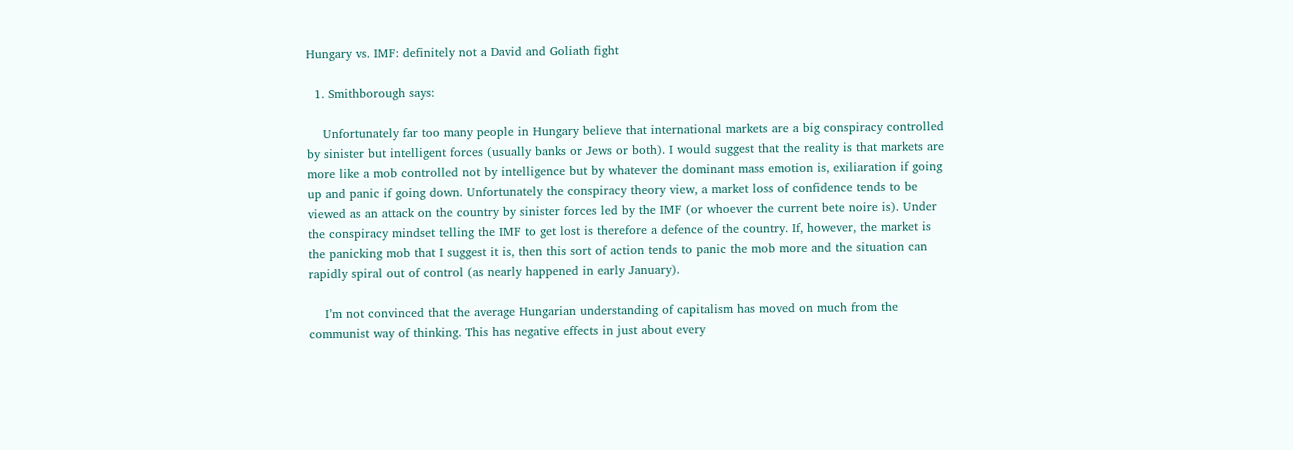Hungary vs. IMF: definitely not a David and Goliath fight

  1. Smithborough says:

    Unfortunately far too many people in Hungary believe that international markets are a big conspiracy controlled by sinister but intelligent forces (usually banks or Jews or both). I would suggest that the reality is that markets are more like a mob controlled not by intelligence but by whatever the dominant mass emotion is, exiliaration if going up and panic if going down. Unfortunately the conspiracy theory view, a market loss of confidence tends to be viewed as an attack on the country by sinister forces led by the IMF (or whoever the current bete noire is). Under the conspiracy mindset telling the IMF to get lost is therefore a defence of the country. If, however, the market is the panicking mob that I suggest it is, then this sort of action tends to panic the mob more and the situation can rapidly spiral out of control (as nearly happened in early January).

    I’m not convinced that the average Hungarian understanding of capitalism has moved on much from the communist way of thinking. This has negative effects in just about every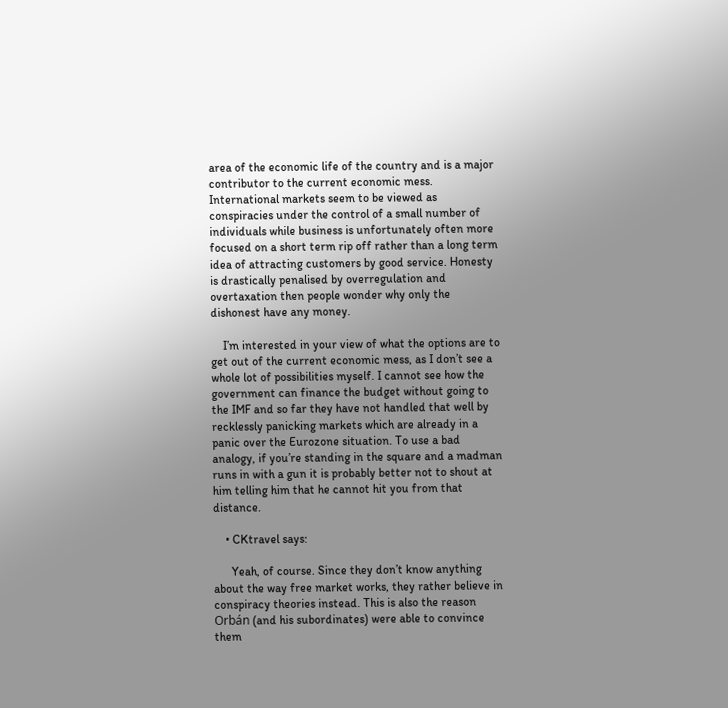area of the economic life of the country and is a major contributor to the current economic mess. International markets seem to be viewed as conspiracies under the control of a small number of individuals while business is unfortunately often more focused on a short term rip off rather than a long term idea of attracting customers by good service. Honesty is drastically penalised by overregulation and overtaxation then people wonder why only the dishonest have any money.

    I’m interested in your view of what the options are to get out of the current economic mess, as I don’t see a whole lot of possibilities myself. I cannot see how the government can finance the budget without going to the IMF and so far they have not handled that well by recklessly panicking markets which are already in a panic over the Eurozone situation. To use a bad analogy, if you’re standing in the square and a madman runs in with a gun it is probably better not to shout at him telling him that he cannot hit you from that distance.

    • CKtravel says:

      Yeah, of course. Since they don’t know anything about the way free market works, they rather believe in conspiracy theories instead. This is also the reason Orbán (and his subordinates) were able to convince them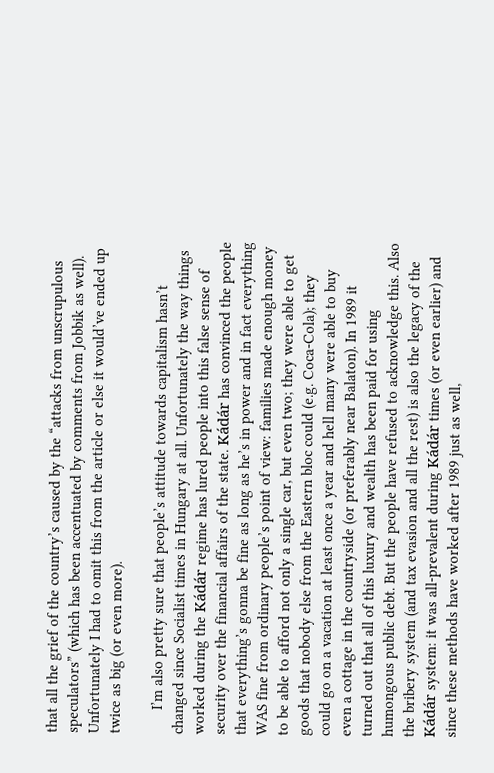that all the grief of the country’s caused by the “attacks from unscrupulous speculators” (which has been accentuated by comments from Jobbik as well). Unfortunately I had to omit this from the article or else it would’ve ended up twice as big (or even more).

      I’m also pretty sure that people’s attitude towards capitalism hasn’t changed since Socialist times in Hungary at all. Unfortunately the way things worked during the Kádár regime has lured people into this false sense of security over the financial affairs of the state. Kádár has convinced the people that everything’s gonna be fine as long as he’s in power and in fact everything WAS fine from ordinary people’s point of view: families made enough money to be able to afford not only a single car, but even two; they were able to get goods that nobody else from the Eastern bloc could (e.g. Coca-Cola); they could go on a vacation at least once a year and hell many were able to buy even a cottage in the countryside (or preferably near Balaton). In 1989 it turned out that all of this luxury and wealth has been paid for using humongous public debt. But the people have refused to acknowledge this. Also the bribery system (and tax evasion and all the rest) is also the legacy of the Kádár system: it was all-prevalent during Kádár times (or even earlier) and since these methods have worked after 1989 just as well,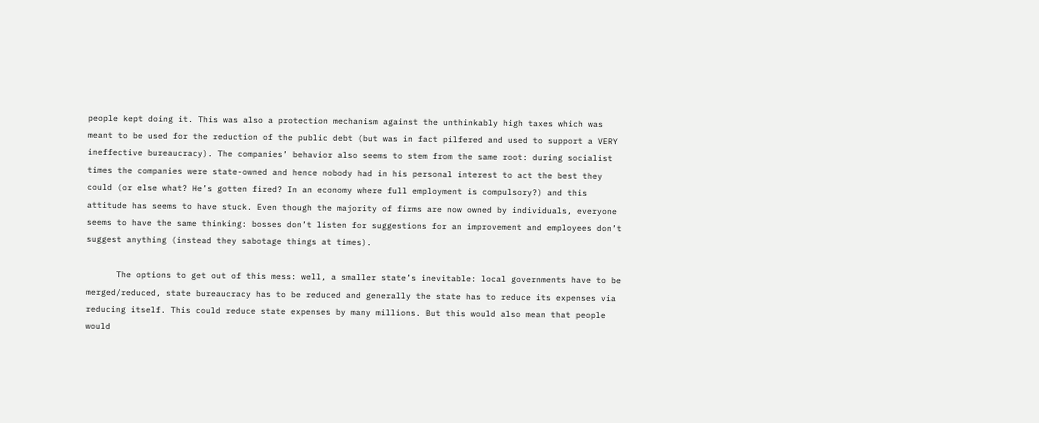people kept doing it. This was also a protection mechanism against the unthinkably high taxes which was meant to be used for the reduction of the public debt (but was in fact pilfered and used to support a VERY ineffective bureaucracy). The companies’ behavior also seems to stem from the same root: during socialist times the companies were state-owned and hence nobody had in his personal interest to act the best they could (or else what? He’s gotten fired? In an economy where full employment is compulsory?) and this attitude has seems to have stuck. Even though the majority of firms are now owned by individuals, everyone seems to have the same thinking: bosses don’t listen for suggestions for an improvement and employees don’t suggest anything (instead they sabotage things at times).

      The options to get out of this mess: well, a smaller state’s inevitable: local governments have to be merged/reduced, state bureaucracy has to be reduced and generally the state has to reduce its expenses via reducing itself. This could reduce state expenses by many millions. But this would also mean that people would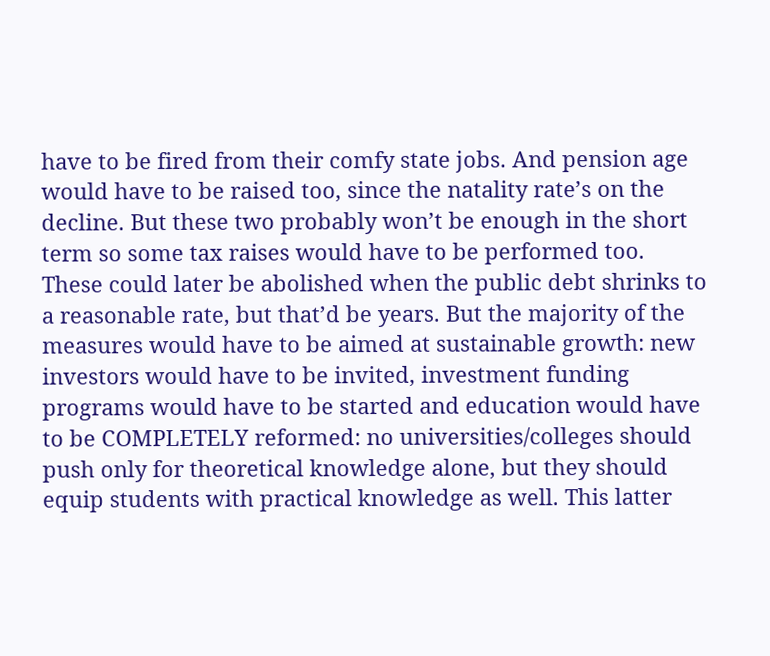have to be fired from their comfy state jobs. And pension age would have to be raised too, since the natality rate’s on the decline. But these two probably won’t be enough in the short term so some tax raises would have to be performed too. These could later be abolished when the public debt shrinks to a reasonable rate, but that’d be years. But the majority of the measures would have to be aimed at sustainable growth: new investors would have to be invited, investment funding programs would have to be started and education would have to be COMPLETELY reformed: no universities/colleges should push only for theoretical knowledge alone, but they should equip students with practical knowledge as well. This latter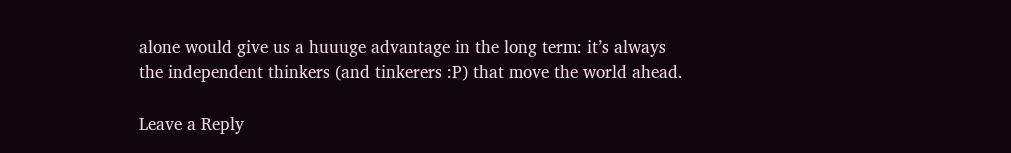alone would give us a huuuge advantage in the long term: it’s always the independent thinkers (and tinkerers :P) that move the world ahead.

Leave a Reply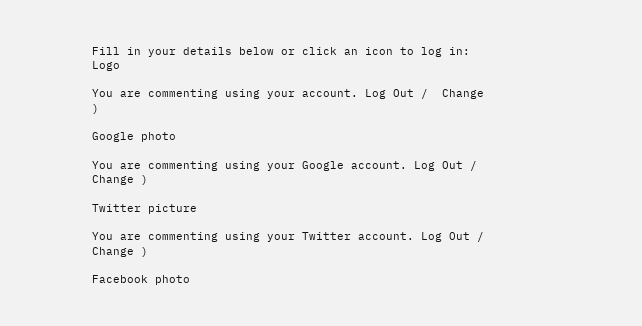Fill in your details below or click an icon to log in: Logo

You are commenting using your account. Log Out /  Change )

Google photo

You are commenting using your Google account. Log Out /  Change )

Twitter picture

You are commenting using your Twitter account. Log Out /  Change )

Facebook photo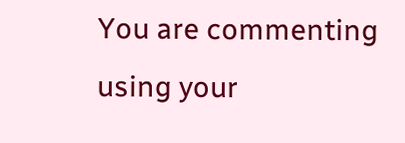You are commenting using your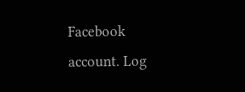Facebook account. Log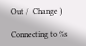Out /  Change )

Connecting to %s